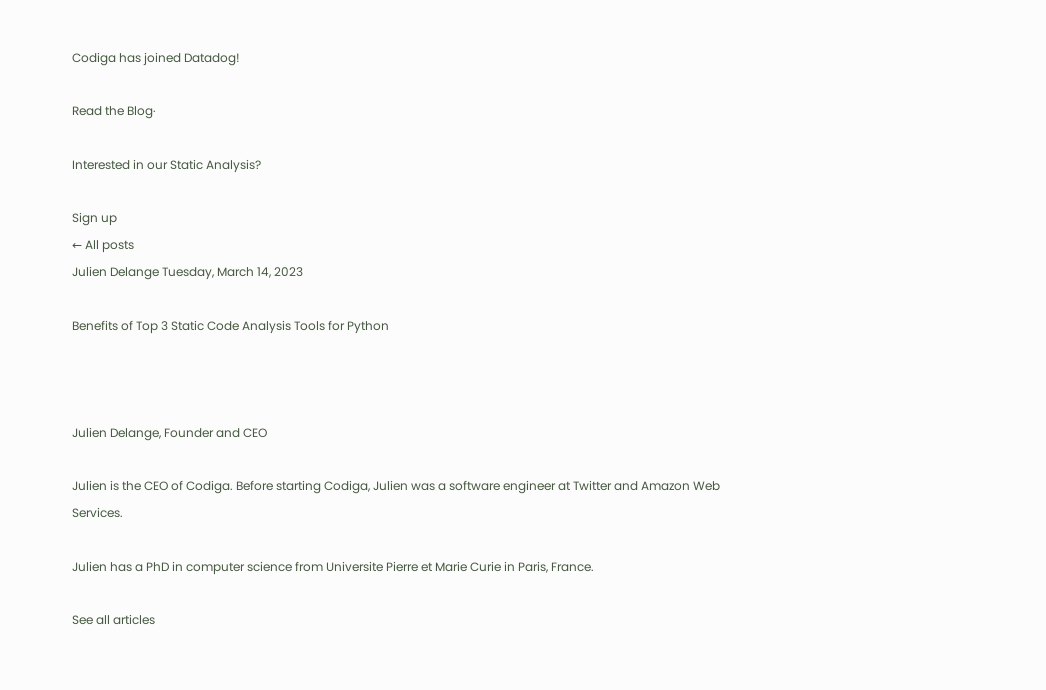Codiga has joined Datadog!

Read the Blog·

Interested in our Static Analysis?

Sign up
← All posts
Julien Delange Tuesday, March 14, 2023

Benefits of Top 3 Static Code Analysis Tools for Python



Julien Delange, Founder and CEO

Julien is the CEO of Codiga. Before starting Codiga, Julien was a software engineer at Twitter and Amazon Web Services.

Julien has a PhD in computer science from Universite Pierre et Marie Curie in Paris, France.

See all articles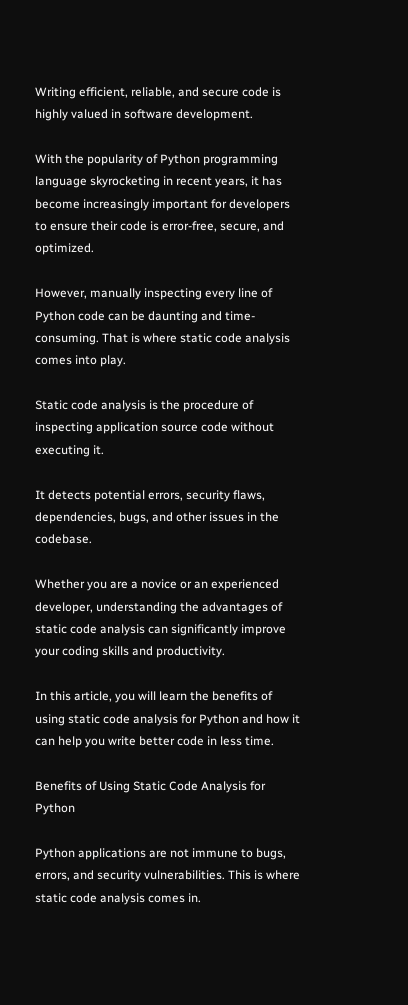Writing efficient, reliable, and secure code is highly valued in software development.

With the popularity of Python programming language skyrocketing in recent years, it has become increasingly important for developers to ensure their code is error-free, secure, and optimized.

However, manually inspecting every line of Python code can be daunting and time-consuming. That is where static code analysis comes into play.

Static code analysis is the procedure of inspecting application source code without executing it.

It detects potential errors, security flaws, dependencies, bugs, and other issues in the codebase.

Whether you are a novice or an experienced developer, understanding the advantages of static code analysis can significantly improve your coding skills and productivity.

In this article, you will learn the benefits of using static code analysis for Python and how it can help you write better code in less time.

Benefits of Using Static Code Analysis for Python

Python applications are not immune to bugs, errors, and security vulnerabilities. This is where static code analysis comes in.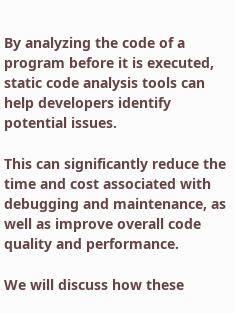By analyzing the code of a program before it is executed, static code analysis tools can help developers identify potential issues.

This can significantly reduce the time and cost associated with debugging and maintenance, as well as improve overall code quality and performance.

We will discuss how these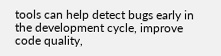tools can help detect bugs early in the development cycle, improve code quality,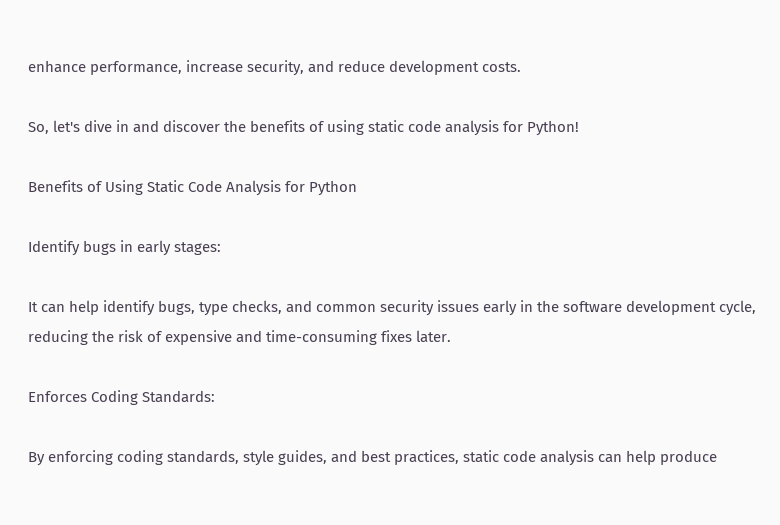enhance performance, increase security, and reduce development costs.

So, let's dive in and discover the benefits of using static code analysis for Python!

Benefits of Using Static Code Analysis for Python

Identify bugs in early stages:

It can help identify bugs, type checks, and common security issues early in the software development cycle, reducing the risk of expensive and time-consuming fixes later.

Enforces Coding Standards:

By enforcing coding standards, style guides, and best practices, static code analysis can help produce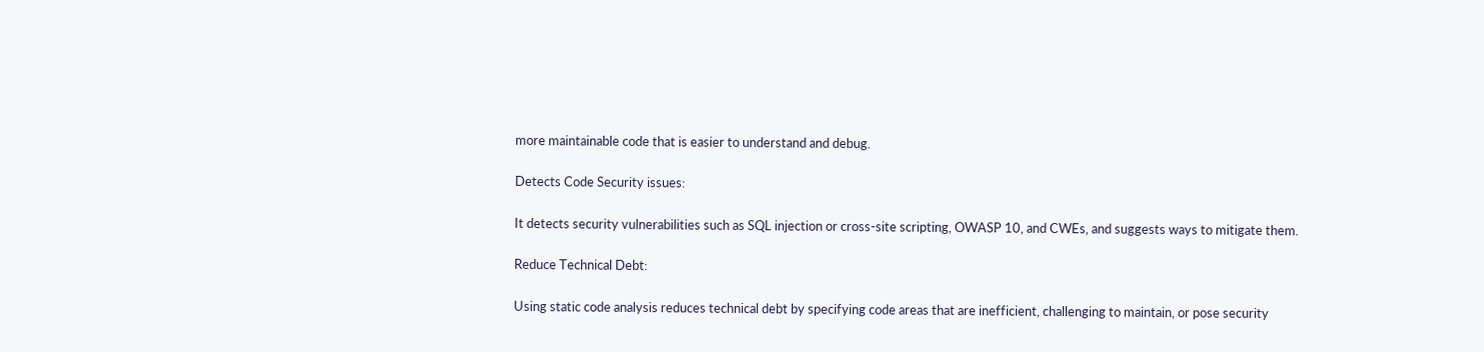more maintainable code that is easier to understand and debug.

Detects Code Security issues:

It detects security vulnerabilities such as SQL injection or cross-site scripting, OWASP 10, and CWEs, and suggests ways to mitigate them.

Reduce Technical Debt:

Using static code analysis reduces technical debt by specifying code areas that are inefficient, challenging to maintain, or pose security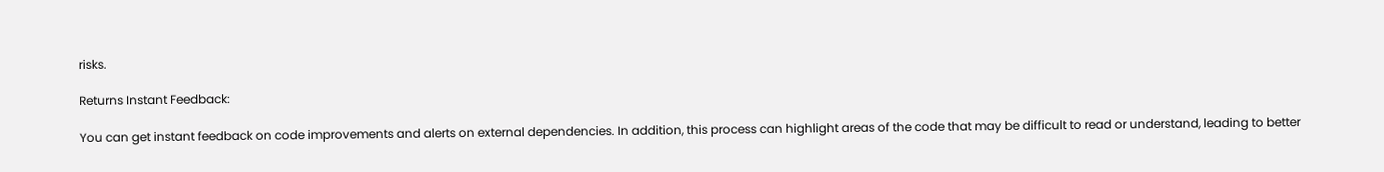risks.

Returns Instant Feedback:

You can get instant feedback on code improvements and alerts on external dependencies. In addition, this process can highlight areas of the code that may be difficult to read or understand, leading to better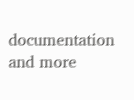documentation and more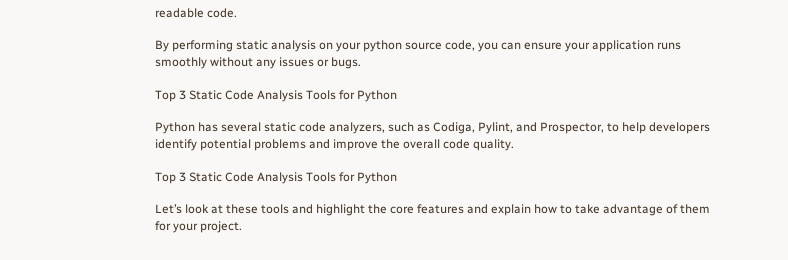readable code.

By performing static analysis on your python source code, you can ensure your application runs smoothly without any issues or bugs.

Top 3 Static Code Analysis Tools for Python

Python has several static code analyzers, such as Codiga, Pylint, and Prospector, to help developers identify potential problems and improve the overall code quality.

Top 3 Static Code Analysis Tools for Python

Let’s look at these tools and highlight the core features and explain how to take advantage of them for your project.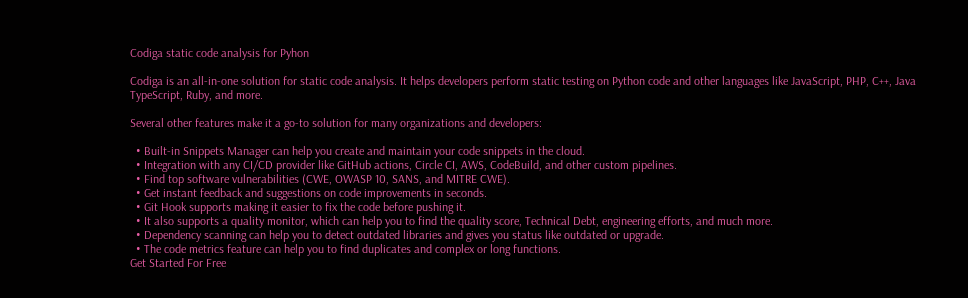Codiga static code analysis for Pyhon

Codiga is an all-in-one solution for static code analysis. It helps developers perform static testing on Python code and other languages like JavaScript, PHP, C++, Java TypeScript, Ruby, and more.

Several other features make it a go-to solution for many organizations and developers:

  • Built-in Snippets Manager can help you create and maintain your code snippets in the cloud.
  • Integration with any CI/CD provider like GitHub actions, Circle CI, AWS, CodeBuild, and other custom pipelines.
  • Find top software vulnerabilities (CWE, OWASP 10, SANS, and MITRE CWE).
  • Get instant feedback and suggestions on code improvements in seconds.
  • Git Hook supports making it easier to fix the code before pushing it.
  • It also supports a quality monitor, which can help you to find the quality score, Technical Debt, engineering efforts, and much more.
  • Dependency scanning can help you to detect outdated libraries and gives you status like outdated or upgrade.
  • The code metrics feature can help you to find duplicates and complex or long functions.
Get Started For Free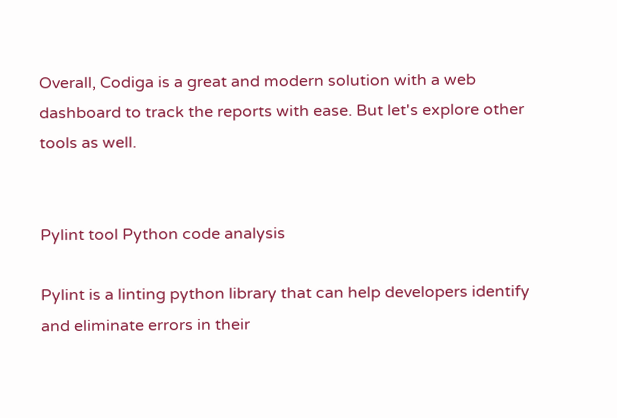Overall, Codiga is a great and modern solution with a web dashboard to track the reports with ease. But let's explore other tools as well.


Pylint tool Python code analysis

Pylint is a linting python library that can help developers identify and eliminate errors in their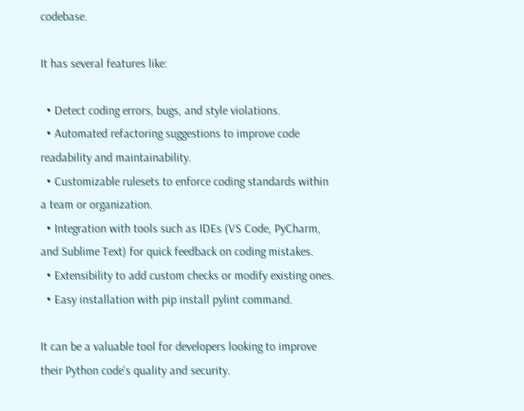codebase.

It has several features like:

  • Detect coding errors, bugs, and style violations.
  • Automated refactoring suggestions to improve code readability and maintainability.
  • Customizable rulesets to enforce coding standards within a team or organization.
  • Integration with tools such as IDEs (VS Code, PyCharm, and Sublime Text) for quick feedback on coding mistakes.
  • Extensibility to add custom checks or modify existing ones.
  • Easy installation with pip install pylint command.

It can be a valuable tool for developers looking to improve their Python code's quality and security.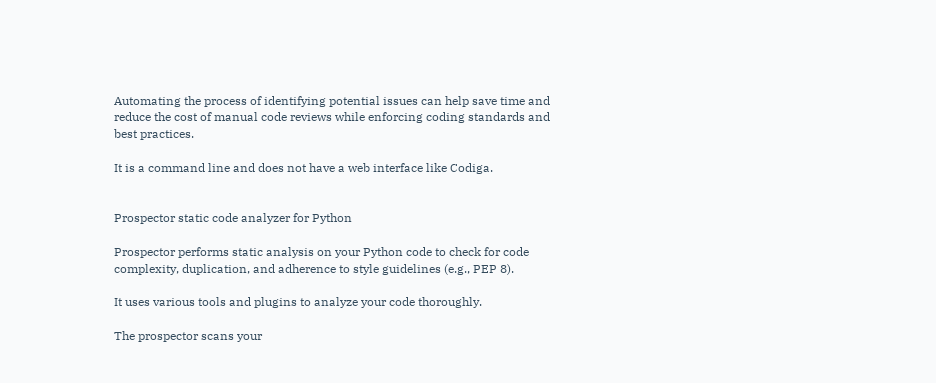Automating the process of identifying potential issues can help save time and reduce the cost of manual code reviews while enforcing coding standards and best practices.

It is a command line and does not have a web interface like Codiga.


Prospector static code analyzer for Python

Prospector performs static analysis on your Python code to check for code complexity, duplication, and adherence to style guidelines (e.g., PEP 8).

It uses various tools and plugins to analyze your code thoroughly.

The prospector scans your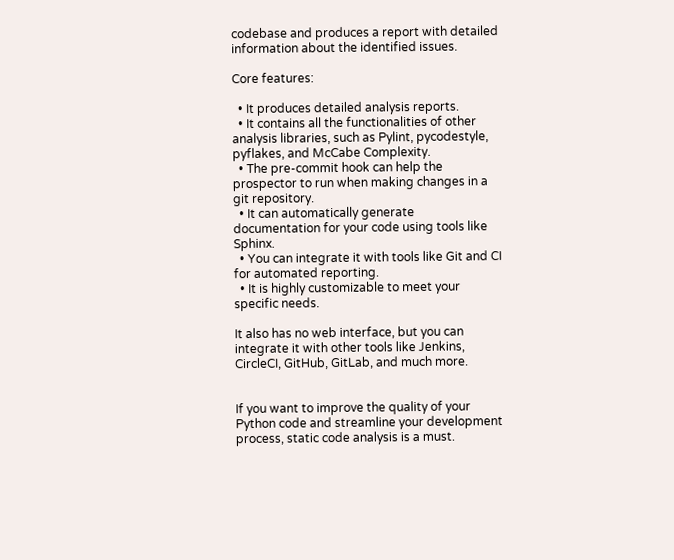codebase and produces a report with detailed information about the identified issues.

Core features:

  • It produces detailed analysis reports.
  • It contains all the functionalities of other analysis libraries, such as Pylint, pycodestyle, pyflakes, and McCabe Complexity.
  • The pre-commit hook can help the prospector to run when making changes in a git repository.
  • It can automatically generate documentation for your code using tools like Sphinx.
  • You can integrate it with tools like Git and CI for automated reporting.
  • It is highly customizable to meet your specific needs.

It also has no web interface, but you can integrate it with other tools like Jenkins, CircleCI, GitHub, GitLab, and much more.


If you want to improve the quality of your Python code and streamline your development process, static code analysis is a must.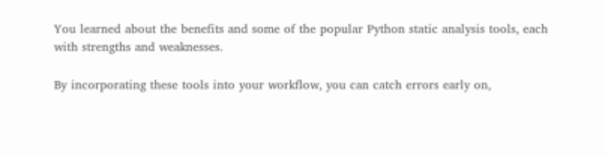You learned about the benefits and some of the popular Python static analysis tools, each with strengths and weaknesses.

By incorporating these tools into your workflow, you can catch errors early on,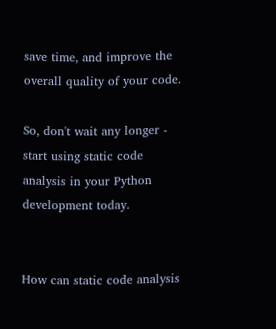save time, and improve the overall quality of your code.

So, don't wait any longer - start using static code analysis in your Python development today.


How can static code analysis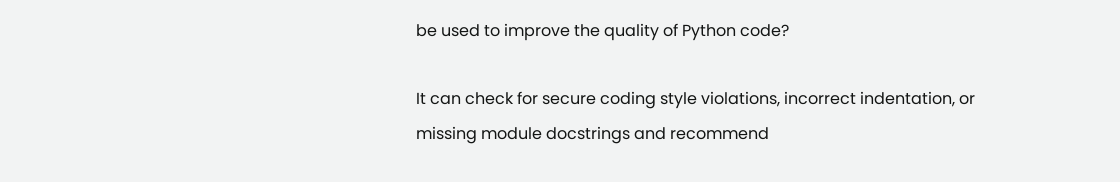be used to improve the quality of Python code?

It can check for secure coding style violations, incorrect indentation, or missing module docstrings and recommend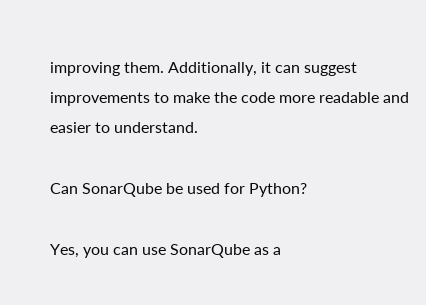improving them. Additionally, it can suggest improvements to make the code more readable and easier to understand.

Can SonarQube be used for Python?

Yes, you can use SonarQube as a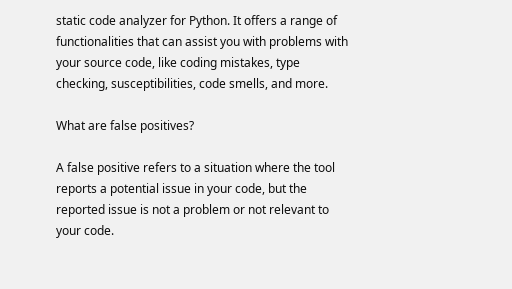static code analyzer for Python. It offers a range of functionalities that can assist you with problems with your source code, like coding mistakes, type checking, susceptibilities, code smells, and more.

What are false positives?

A false positive refers to a situation where the tool reports a potential issue in your code, but the reported issue is not a problem or not relevant to your code.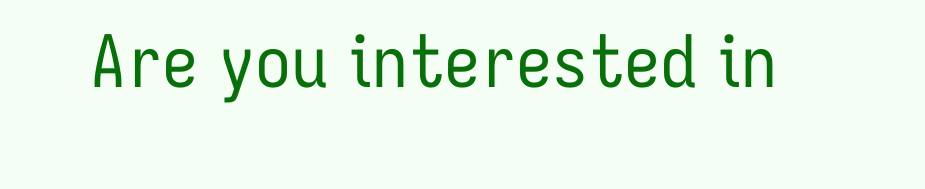Are you interested in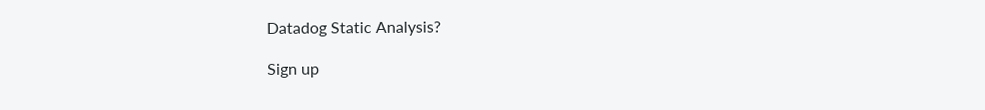Datadog Static Analysis?

Sign up